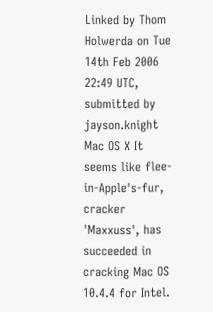Linked by Thom Holwerda on Tue 14th Feb 2006 22:49 UTC, submitted by jayson.knight
Mac OS X It seems like flee-in-Apple's-fur, cracker 'Maxxuss', has succeeded in cracking Mac OS 10.4.4 for Intel.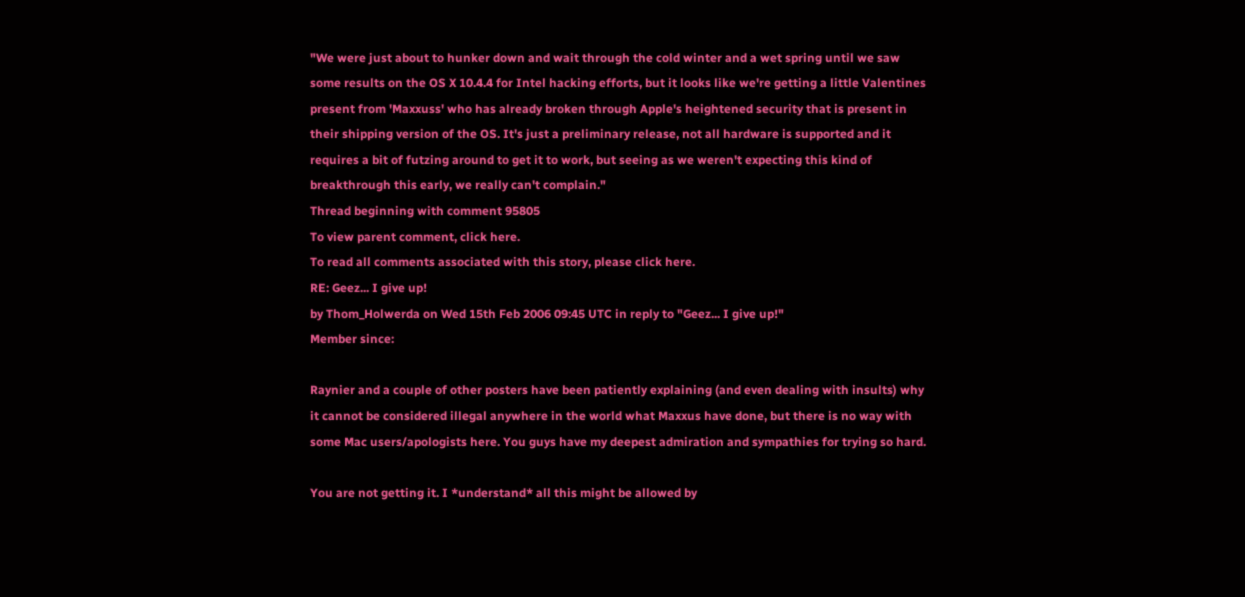"We were just about to hunker down and wait through the cold winter and a wet spring until we saw some results on the OS X 10.4.4 for Intel hacking efforts, but it looks like we're getting a little Valentines present from 'Maxxuss' who has already broken through Apple's heightened security that is present in their shipping version of the OS. It's just a preliminary release, not all hardware is supported and it requires a bit of futzing around to get it to work, but seeing as we weren't expecting this kind of breakthrough this early, we really can't complain."
Thread beginning with comment 95805
To view parent comment, click here.
To read all comments associated with this story, please click here.
RE: Geez... I give up!
by Thom_Holwerda on Wed 15th Feb 2006 09:45 UTC in reply to "Geez... I give up!"
Member since:

Raynier and a couple of other posters have been patiently explaining (and even dealing with insults) why it cannot be considered illegal anywhere in the world what Maxxus have done, but there is no way with some Mac users/apologists here. You guys have my deepest admiration and sympathies for trying so hard.

You are not getting it. I *understand* all this might be allowed by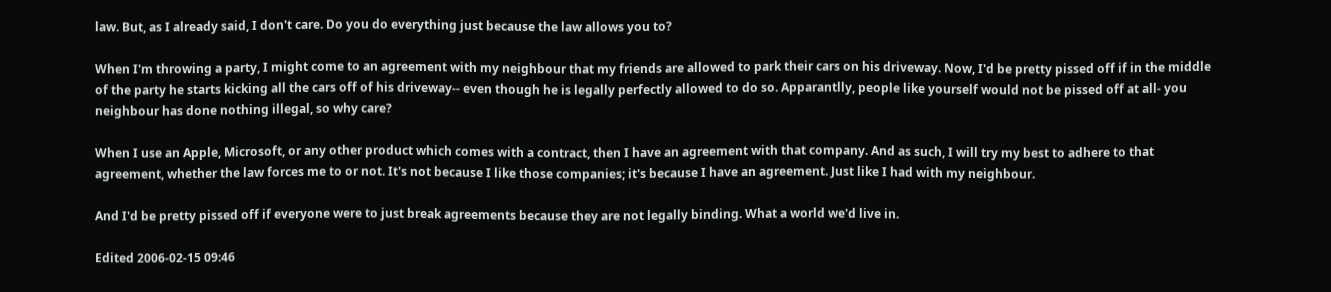law. But, as I already said, I don't care. Do you do everything just because the law allows you to?

When I'm throwing a party, I might come to an agreement with my neighbour that my friends are allowed to park their cars on his driveway. Now, I'd be pretty pissed off if in the middle of the party he starts kicking all the cars off of his driveway-- even though he is legally perfectly allowed to do so. Apparantlly, people like yourself would not be pissed off at all- you neighbour has done nothing illegal, so why care?

When I use an Apple, Microsoft, or any other product which comes with a contract, then I have an agreement with that company. And as such, I will try my best to adhere to that agreement, whether the law forces me to or not. It's not because I like those companies; it's because I have an agreement. Just like I had with my neighbour.

And I'd be pretty pissed off if everyone were to just break agreements because they are not legally binding. What a world we'd live in.

Edited 2006-02-15 09:46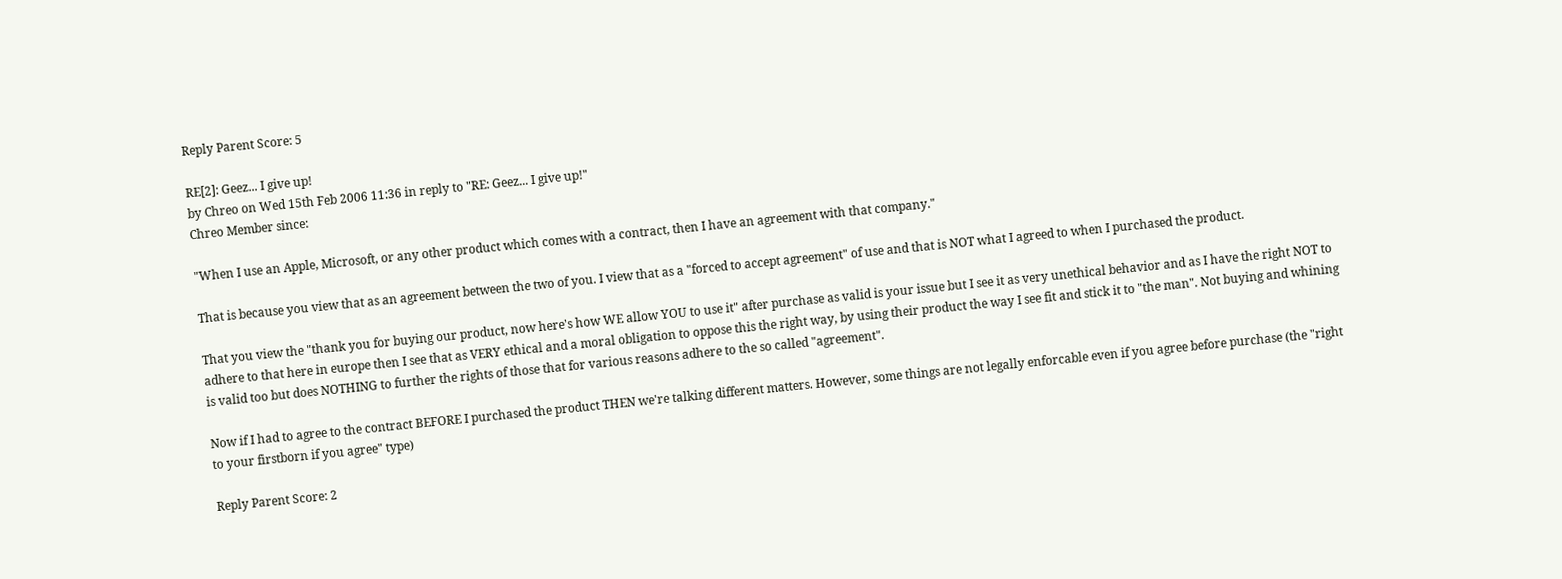Reply Parent Score: 5

RE[2]: Geez... I give up!
by Chreo on Wed 15th Feb 2006 11:36 in reply to "RE: Geez... I give up!"
Chreo Member since:

"When I use an Apple, Microsoft, or any other product which comes with a contract, then I have an agreement with that company."

That is because you view that as an agreement between the two of you. I view that as a "forced to accept agreement" of use and that is NOT what I agreed to when I purchased the product.

That you view the "thank you for buying our product, now here's how WE allow YOU to use it" after purchase as valid is your issue but I see it as very unethical behavior and as I have the right NOT to adhere to that here in europe then I see that as VERY ethical and a moral obligation to oppose this the right way, by using their product the way I see fit and stick it to "the man". Not buying and whining is valid too but does NOTHING to further the rights of those that for various reasons adhere to the so called "agreement".

Now if I had to agree to the contract BEFORE I purchased the product THEN we're talking different matters. However, some things are not legally enforcable even if you agree before purchase (the "right to your firstborn if you agree" type)

Reply Parent Score: 2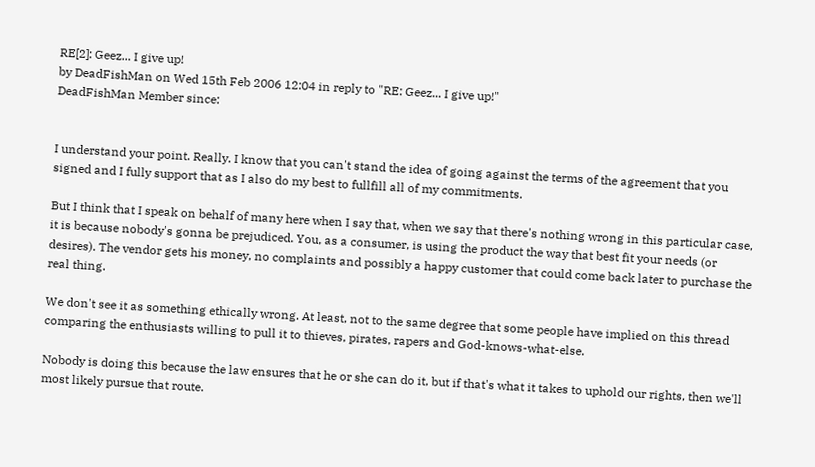RE[2]: Geez... I give up!
by DeadFishMan on Wed 15th Feb 2006 12:04 in reply to "RE: Geez... I give up!"
DeadFishMan Member since:


I understand your point. Really. I know that you can't stand the idea of going against the terms of the agreement that you signed and I fully support that as I also do my best to fullfill all of my commitments.

But I think that I speak on behalf of many here when I say that, when we say that there's nothing wrong in this particular case, it is because nobody's gonna be prejudiced. You, as a consumer, is using the product the way that best fit your needs (or desires). The vendor gets his money, no complaints and possibly a happy customer that could come back later to purchase the real thing.

We don't see it as something ethically wrong. At least, not to the same degree that some people have implied on this thread comparing the enthusiasts willing to pull it to thieves, pirates, rapers and God-knows-what-else.

Nobody is doing this because the law ensures that he or she can do it, but if that's what it takes to uphold our rights, then we'll most likely pursue that route.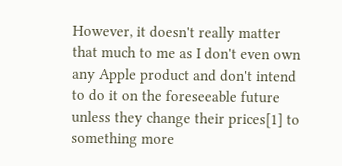However, it doesn't really matter that much to me as I don't even own any Apple product and don't intend to do it on the foreseeable future unless they change their prices[1] to something more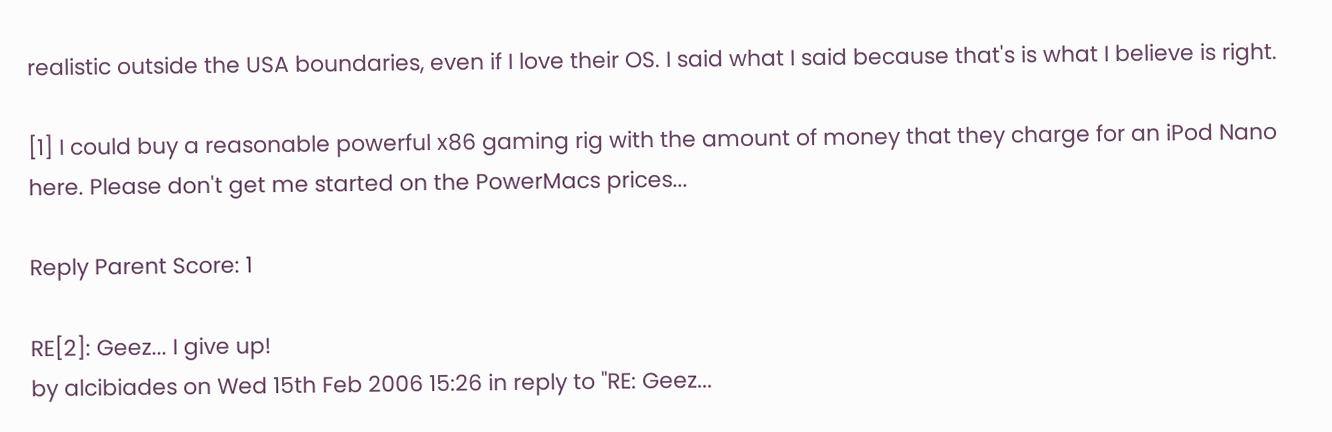realistic outside the USA boundaries, even if I love their OS. I said what I said because that's is what I believe is right.

[1] I could buy a reasonable powerful x86 gaming rig with the amount of money that they charge for an iPod Nano here. Please don't get me started on the PowerMacs prices...

Reply Parent Score: 1

RE[2]: Geez... I give up!
by alcibiades on Wed 15th Feb 2006 15:26 in reply to "RE: Geez...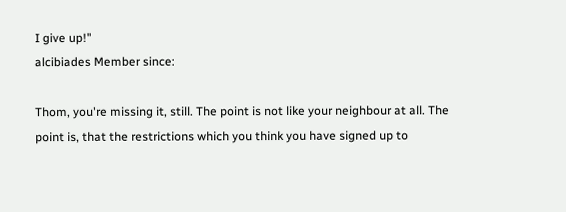I give up!"
alcibiades Member since:

Thom, you're missing it, still. The point is not like your neighbour at all. The point is, that the restrictions which you think you have signed up to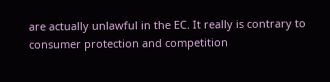are actually unlawful in the EC. It really is contrary to consumer protection and competition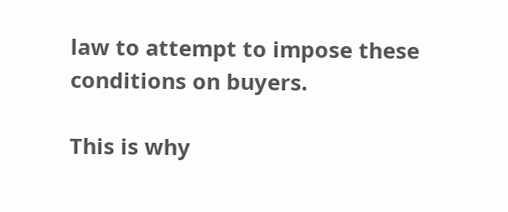law to attempt to impose these conditions on buyers.

This is why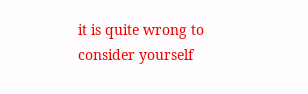it is quite wrong to consider yourself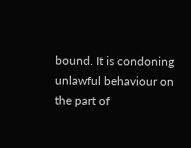bound. It is condoning unlawful behaviour on the part of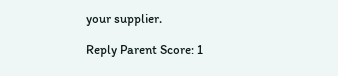your supplier.

Reply Parent Score: 1